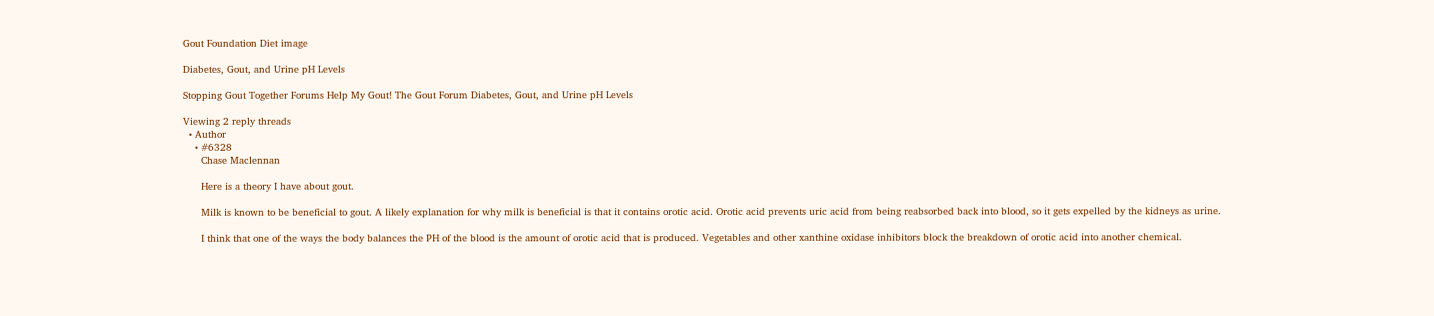Gout Foundation Diet image

Diabetes, Gout, and Urine pH Levels

Stopping Gout Together Forums Help My Gout! The Gout Forum Diabetes, Gout, and Urine pH Levels

Viewing 2 reply threads
  • Author
    • #6328
      Chase Maclennan

      Here is a theory I have about gout.

      Milk is known to be beneficial to gout. A likely explanation for why milk is beneficial is that it contains orotic acid. Orotic acid prevents uric acid from being reabsorbed back into blood, so it gets expelled by the kidneys as urine.

      I think that one of the ways the body balances the PH of the blood is the amount of orotic acid that is produced. Vegetables and other xanthine oxidase inhibitors block the breakdown of orotic acid into another chemical.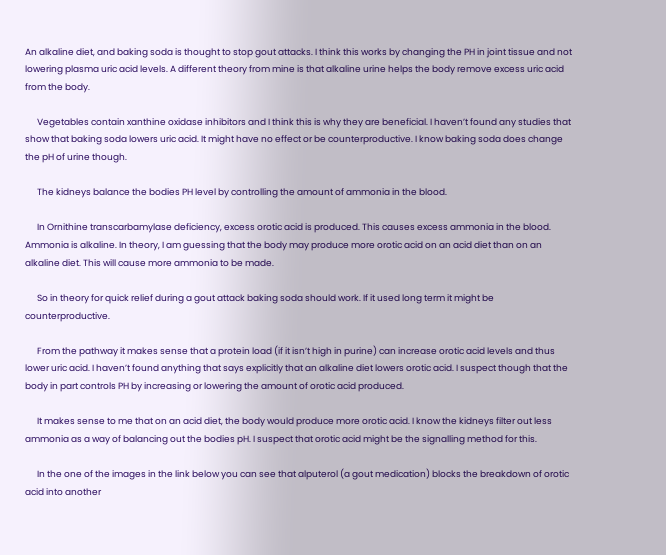An alkaline diet, and baking soda is thought to stop gout attacks. I think this works by changing the PH in joint tissue and not lowering plasma uric acid levels. A different theory from mine is that alkaline urine helps the body remove excess uric acid from the body.

      Vegetables contain xanthine oxidase inhibitors and I think this is why they are beneficial. I haven’t found any studies that show that baking soda lowers uric acid. It might have no effect or be counterproductive. I know baking soda does change the pH of urine though.

      The kidneys balance the bodies PH level by controlling the amount of ammonia in the blood.

      In Ornithine transcarbamylase deficiency, excess orotic acid is produced. This causes excess ammonia in the blood. Ammonia is alkaline. In theory, I am guessing that the body may produce more orotic acid on an acid diet than on an alkaline diet. This will cause more ammonia to be made.

      So in theory for quick relief during a gout attack baking soda should work. If it used long term it might be counterproductive.

      From the pathway it makes sense that a protein load (if it isn’t high in purine) can increase orotic acid levels and thus lower uric acid. I haven’t found anything that says explicitly that an alkaline diet lowers orotic acid. I suspect though that the body in part controls PH by increasing or lowering the amount of orotic acid produced.

      It makes sense to me that on an acid diet, the body would produce more orotic acid. I know the kidneys filter out less ammonia as a way of balancing out the bodies pH. I suspect that orotic acid might be the signalling method for this.

      In the one of the images in the link below you can see that alputerol (a gout medication) blocks the breakdown of orotic acid into another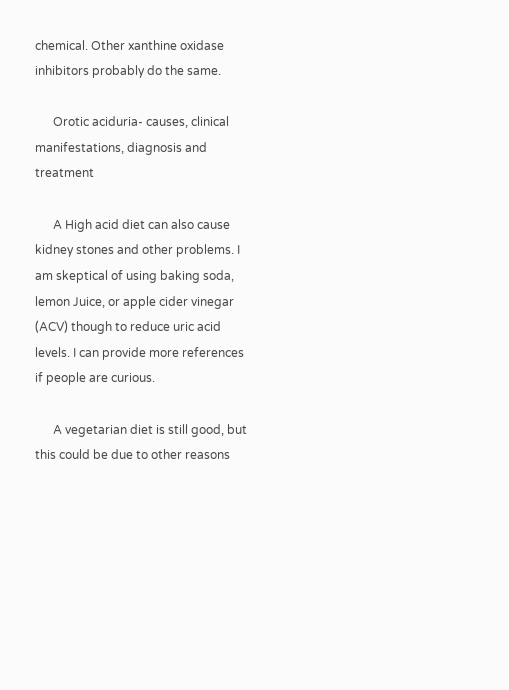chemical. Other xanthine oxidase inhibitors probably do the same.

      Orotic aciduria- causes, clinical manifestations, diagnosis and treatment

      A High acid diet can also cause kidney stones and other problems. I am skeptical of using baking soda, lemon Juice, or apple cider vinegar (ACV) though to reduce uric acid levels. I can provide more references if people are curious.

      A vegetarian diet is still good, but this could be due to other reasons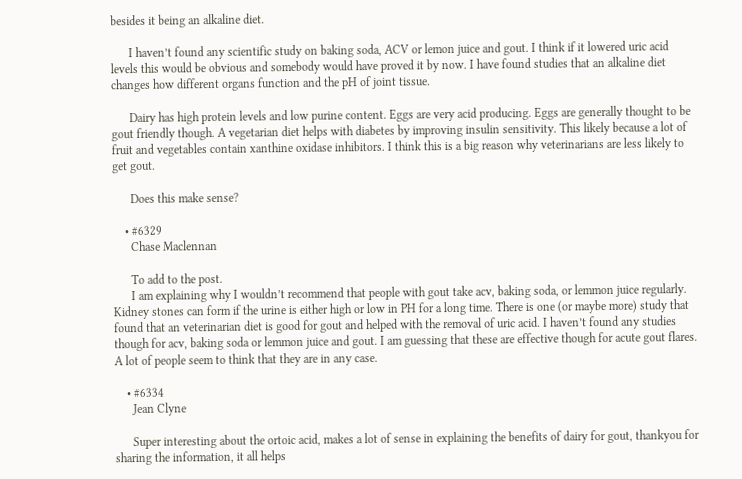besides it being an alkaline diet.

      I haven’t found any scientific study on baking soda, ACV or lemon juice and gout. I think if it lowered uric acid levels this would be obvious and somebody would have proved it by now. I have found studies that an alkaline diet changes how different organs function and the pH of joint tissue.

      Dairy has high protein levels and low purine content. Eggs are very acid producing. Eggs are generally thought to be gout friendly though. A vegetarian diet helps with diabetes by improving insulin sensitivity. This likely because a lot of fruit and vegetables contain xanthine oxidase inhibitors. I think this is a big reason why veterinarians are less likely to get gout.

      Does this make sense?

    • #6329
      Chase Maclennan

      To add to the post.
      I am explaining why I wouldn’t recommend that people with gout take acv, baking soda, or lemmon juice regularly. Kidney stones can form if the urine is either high or low in PH for a long time. There is one (or maybe more) study that found that an veterinarian diet is good for gout and helped with the removal of uric acid. I haven’t found any studies though for acv, baking soda or lemmon juice and gout. I am guessing that these are effective though for acute gout flares. A lot of people seem to think that they are in any case.

    • #6334
      Jean Clyne

      Super interesting about the ortoic acid, makes a lot of sense in explaining the benefits of dairy for gout, thankyou for sharing the information, it all helps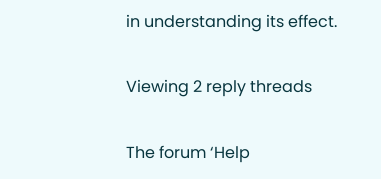in understanding its effect.

Viewing 2 reply threads

The forum ‘Help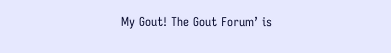My Gout! The Gout Forum’ is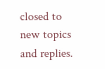closed to new topics and replies.